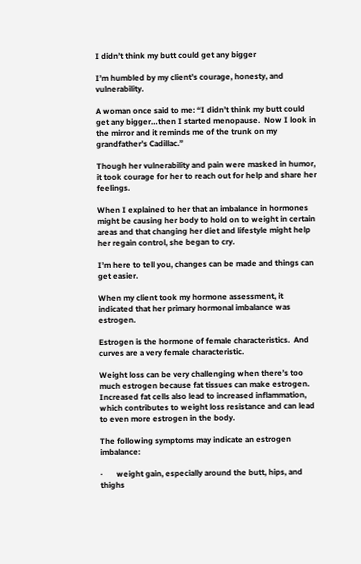I didn’t think my butt could get any bigger

I’m humbled by my client’s courage, honesty, and vulnerability.

A woman once said to me: “I didn’t think my butt could get any bigger…then I started menopause.  Now I look in the mirror and it reminds me of the trunk on my grandfather’s Cadillac.”

Though her vulnerability and pain were masked in humor, it took courage for her to reach out for help and share her feelings.

When I explained to her that an imbalance in hormones might be causing her body to hold on to weight in certain areas and that changing her diet and lifestyle might help her regain control, she began to cry.

I’m here to tell you, changes can be made and things can get easier.

When my client took my hormone assessment, it indicated that her primary hormonal imbalance was estrogen.

Estrogen is the hormone of female characteristics.  And curves are a very female characteristic.

Weight loss can be very challenging when there’s too much estrogen because fat tissues can make estrogen. Increased fat cells also lead to increased inflammation, which contributes to weight loss resistance and can lead to even more estrogen in the body.

The following symptoms may indicate an estrogen imbalance:

·       weight gain, especially around the butt, hips, and thighs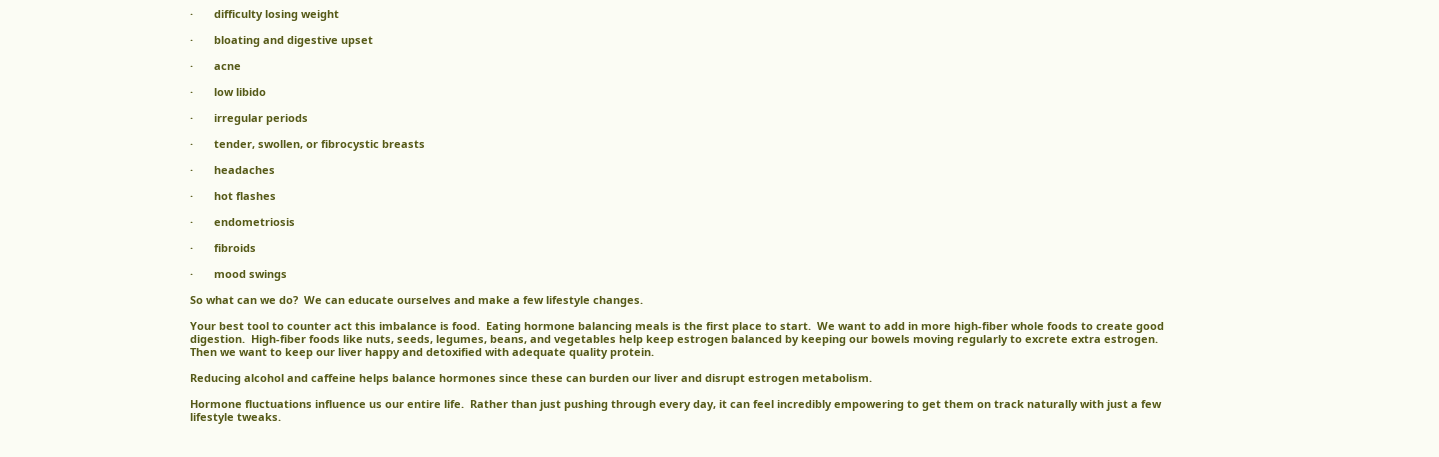·       difficulty losing weight

·       bloating and digestive upset

·       acne

·       low libido

·       irregular periods

·       tender, swollen, or fibrocystic breasts

·       headaches

·       hot flashes

·       endometriosis

·       fibroids

·       mood swings

So what can we do?  We can educate ourselves and make a few lifestyle changes.

Your best tool to counter act this imbalance is food.  Eating hormone balancing meals is the first place to start.  We want to add in more high-fiber whole foods to create good digestion.  High-fiber foods like nuts, seeds, legumes, beans, and vegetables help keep estrogen balanced by keeping our bowels moving regularly to excrete extra estrogen. Then we want to keep our liver happy and detoxified with adequate quality protein.

Reducing alcohol and caffeine helps balance hormones since these can burden our liver and disrupt estrogen metabolism.

Hormone fluctuations influence us our entire life.  Rather than just pushing through every day, it can feel incredibly empowering to get them on track naturally with just a few lifestyle tweaks.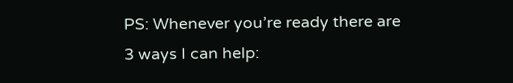PS: Whenever you’re ready there are 3 ways I can help: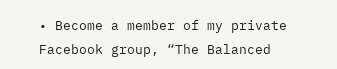• Become a member of my private Facebook group, “The Balanced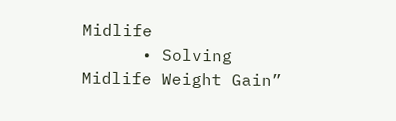Midlife
      • Solving Midlife Weight Gain”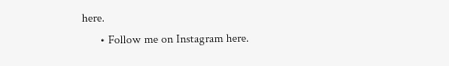here.
      • Follow me on Instagram here.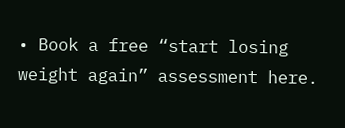• Book a free “start losing weight again” assessment here.